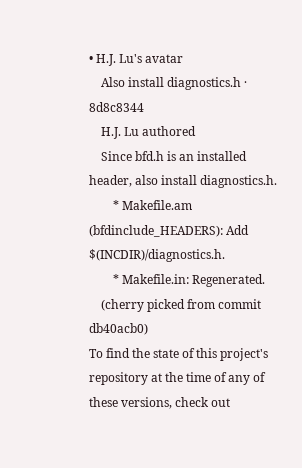• H.J. Lu's avatar
    Also install diagnostics.h · 8d8c8344
    H.J. Lu authored
    Since bfd.h is an installed header, also install diagnostics.h.
        * Makefile.am (bfdinclude_HEADERS): Add $(INCDIR)/diagnostics.h.
        * Makefile.in: Regenerated.
    (cherry picked from commit db40acb0)
To find the state of this project's repository at the time of any of these versions, check out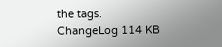the tags.
ChangeLog 114 KB